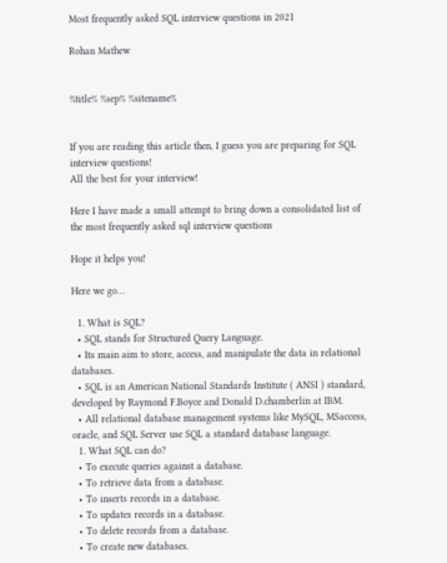Most frequently asked SQL interview questions in 2021

Rohan Mathew


%title% %sep% %sitename%


If you are reading this article then, I guess you are preparing for SQL interview questions!
All the best for your interview!

Here I have made a small attempt to bring down a consolidated list of the most frequently asked sql interview questions

Hope it helps you!

Here we go…

  1. What is SQL?
  • SQL stands for Structured Query Language.
  • Its main aim to store, access, and manipulate the data in relational databases.
  • SQL is an American National Standards Institute ( ANSI ) standard, developed by Raymond F.Boyce and Donald D.chamberlin at IBM.
  • All relational database management systems like MySQL, MSaccess, oracle, and SQL Server use SQL a standard database language.
  1. What SQL can do?
  • To execute queries against a database.
  • To retrieve data from a database.
  • To inserts records in a database.
  • To updates records in a database.
  • To delete records from a database.
  • To create new databases.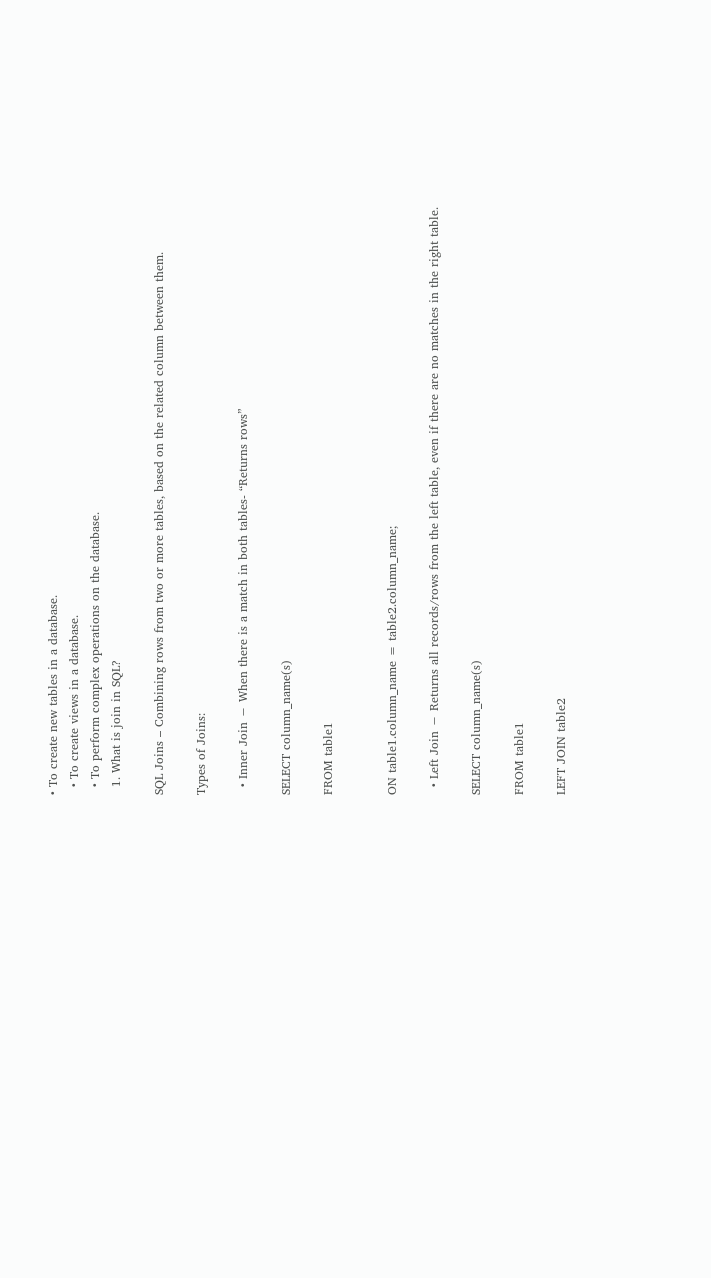• To create new tables in a database.
  • To create views in a database.
  • To perform complex operations on the database.
  1. What is join in SQL?

SQL Joins – Combining rows from two or more tables, based on the related column between them.

Types of Joins:

  • Inner Join − When there is a match in both tables- “Returns rows”

SELECT column_name(s)

FROM table1


ON table1.column_name = table2.column_name;

  • Left Join − Returns all records/rows from the left table, even if there are no matches in the right table.

SELECT column_name(s)

FROM table1

LEFT JOIN table2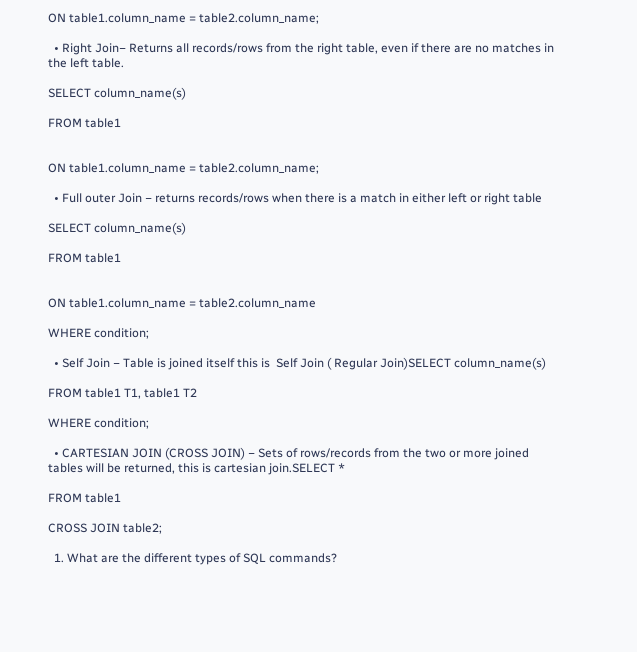ON table1.column_name = table2.column_name;

  • Right Join− Returns all records/rows from the right table, even if there are no matches in the left table.

SELECT column_name(s)

FROM table1


ON table1.column_name = table2.column_name;

  • Full outer Join − returns records/rows when there is a match in either left or right table

SELECT column_name(s)

FROM table1


ON table1.column_name = table2.column_name

WHERE condition;

  • Self Join − Table is joined itself this is  Self Join ( Regular Join)SELECT column_name(s)

FROM table1 T1, table1 T2

WHERE condition;

  • CARTESIAN JOIN (CROSS JOIN) − Sets of rows/records from the two or more joined tables will be returned, this is cartesian join.SELECT *

FROM table1

CROSS JOIN table2;

  1. What are the different types of SQL commands?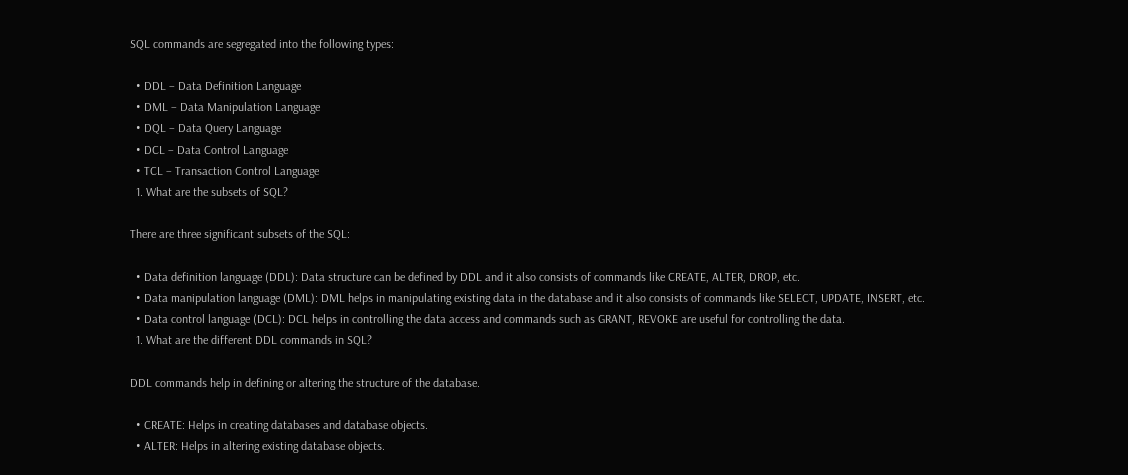SQL commands are segregated into the following types:

  • DDL – Data Definition Language
  • DML – Data Manipulation Language
  • DQL – Data Query Language
  • DCL – Data Control Language
  • TCL – Transaction Control Language
  1. What are the subsets of SQL?

There are three significant subsets of the SQL:

  • Data definition language (DDL): Data structure can be defined by DDL and it also consists of commands like CREATE, ALTER, DROP, etc.
  • Data manipulation language (DML): DML helps in manipulating existing data in the database and it also consists of commands like SELECT, UPDATE, INSERT, etc.
  • Data control language (DCL): DCL helps in controlling the data access and commands such as GRANT, REVOKE are useful for controlling the data.
  1. What are the different DDL commands in SQL?

DDL commands help in defining or altering the structure of the database.

  • CREATE: Helps in creating databases and database objects.
  • ALTER: Helps in altering existing database objects.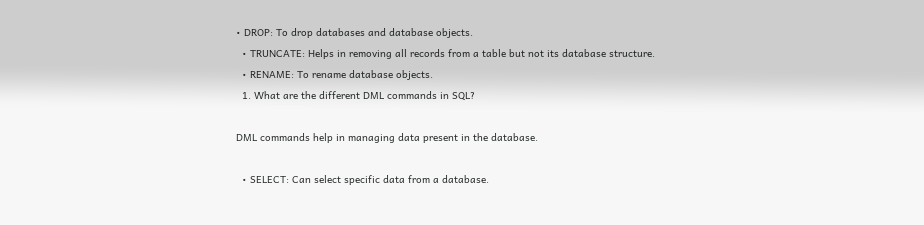• DROP: To drop databases and database objects.
  • TRUNCATE: Helps in removing all records from a table but not its database structure.
  • RENAME: To rename database objects.
  1. What are the different DML commands in SQL?

DML commands help in managing data present in the database.

  • SELECT: Can select specific data from a database.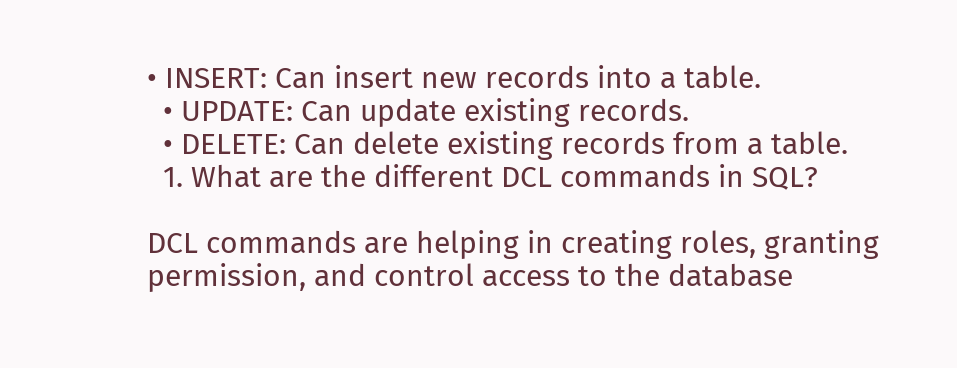• INSERT: Can insert new records into a table.
  • UPDATE: Can update existing records.
  • DELETE: Can delete existing records from a table.
  1. What are the different DCL commands in SQL?

DCL commands are helping in creating roles, granting permission, and control access to the database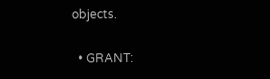objects.

  • GRANT: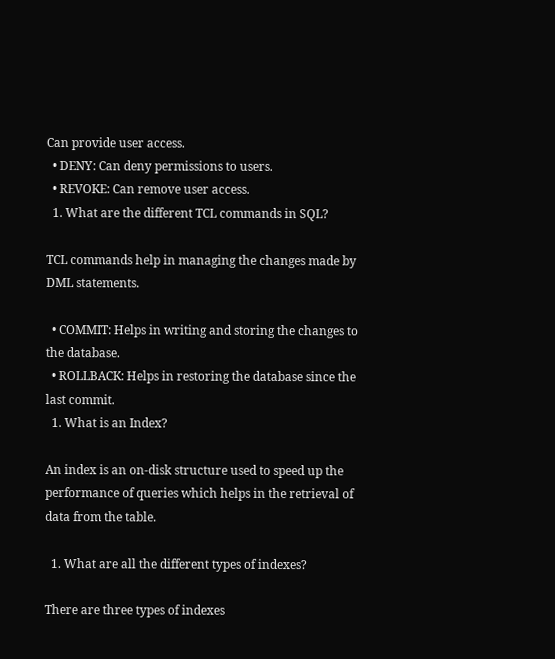Can provide user access.
  • DENY: Can deny permissions to users.
  • REVOKE: Can remove user access.
  1. What are the different TCL commands in SQL?

TCL commands help in managing the changes made by DML statements.

  • COMMIT: Helps in writing and storing the changes to the database.
  • ROLLBACK: Helps in restoring the database since the last commit.
  1. What is an Index?

An index is an on-disk structure used to speed up the performance of queries which helps in the retrieval of data from the table.

  1. What are all the different types of indexes?

There are three types of indexes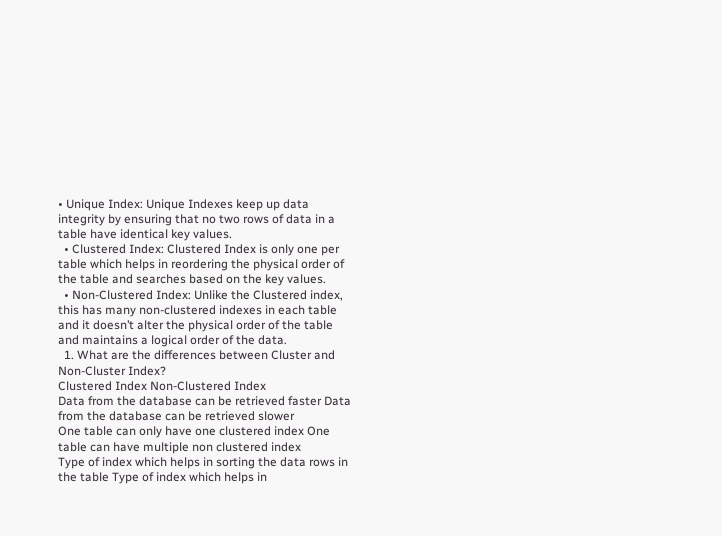• Unique Index: Unique Indexes keep up data integrity by ensuring that no two rows of data in a table have identical key values.
  • Clustered Index: Clustered Index is only one per table which helps in reordering the physical order of the table and searches based on the key values.
  • Non-Clustered Index: Unlike the Clustered index, this has many non-clustered indexes in each table and it doesn’t alter the physical order of the table and maintains a logical order of the data.
  1. What are the differences between Cluster and Non-Cluster Index?
Clustered Index Non-Clustered Index
Data from the database can be retrieved faster Data from the database can be retrieved slower
One table can only have one clustered index One table can have multiple non clustered index
Type of index which helps in sorting the data rows in the table Type of index which helps in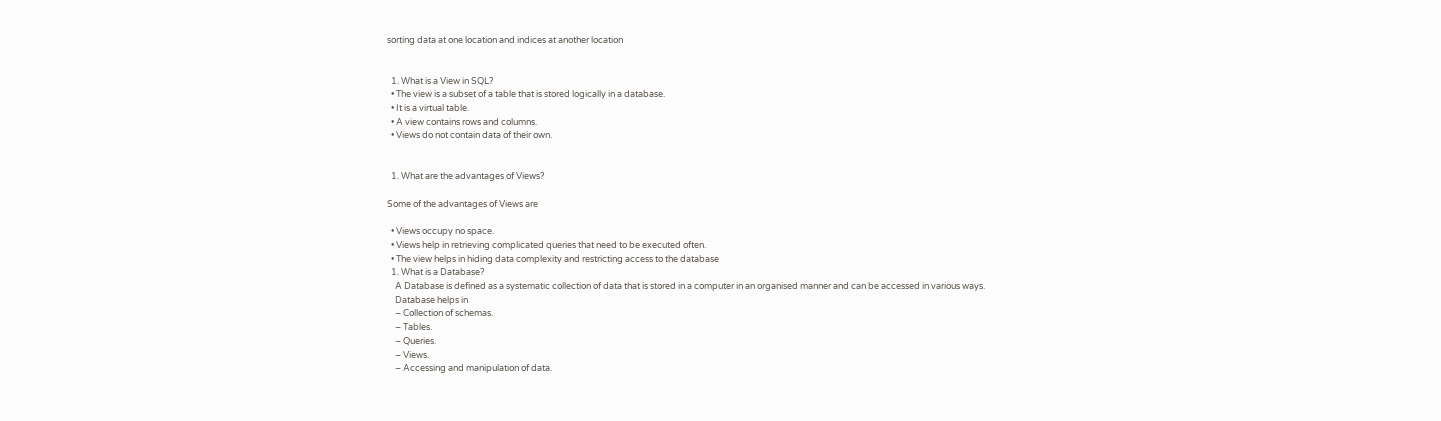sorting data at one location and indices at another location


  1. What is a View in SQL?
  • The view is a subset of a table that is stored logically in a database.
  • It is a virtual table.
  • A view contains rows and columns.
  • Views do not contain data of their own.


  1. What are the advantages of Views?

Some of the advantages of Views are

  • Views occupy no space.
  • Views help in retrieving complicated queries that need to be executed often.
  • The view helps in hiding data complexity and restricting access to the database
  1. What is a Database?
    A Database is defined as a systematic collection of data that is stored in a computer in an organised manner and can be accessed in various ways.
    Database helps in
    – Collection of schemas.
    – Tables.
    – Queries.
    – Views.
    – Accessing and manipulation of data.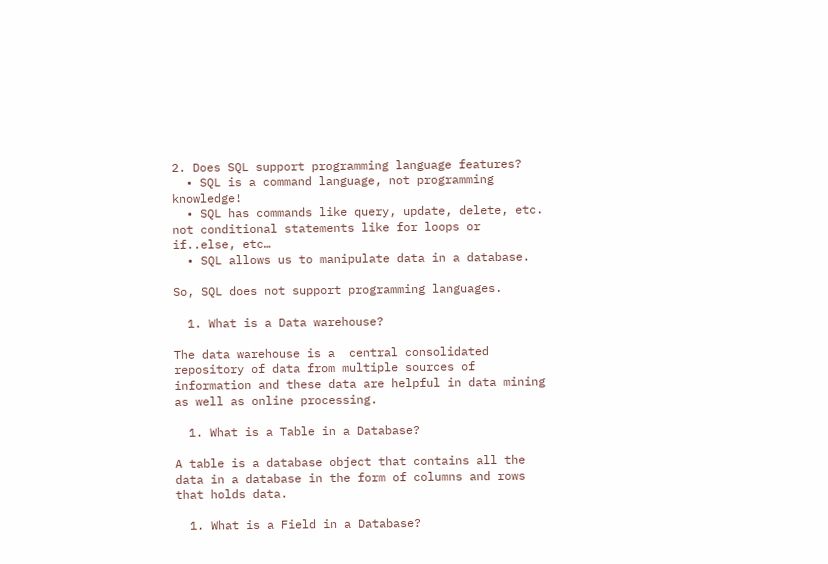2. Does SQL support programming language features?
  • SQL is a command language, not programming knowledge!
  • SQL has commands like query, update, delete, etc. not conditional statements like for loops or if..else, etc…
  • SQL allows us to manipulate data in a database.

So, SQL does not support programming languages.

  1. What is a Data warehouse?

The data warehouse is a  central consolidated repository of data from multiple sources of information and these data are helpful in data mining as well as online processing.

  1. What is a Table in a Database?

A table is a database object that contains all the data in a database in the form of columns and rows that holds data.

  1. What is a Field in a Database?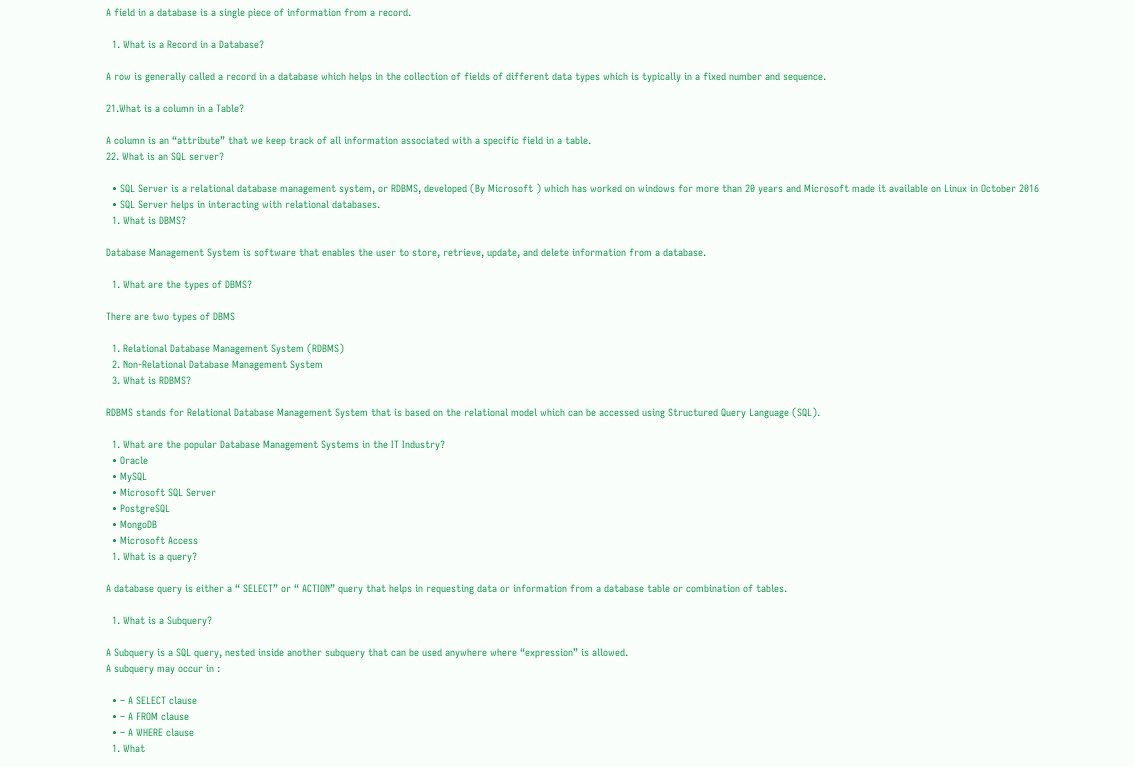A field in a database is a single piece of information from a record.

  1. What is a Record in a Database?

A row is generally called a record in a database which helps in the collection of fields of different data types which is typically in a fixed number and sequence.

21.What is a column in a Table?

A column is an “attribute” that we keep track of all information associated with a specific field in a table.
22. What is an SQL server?

  • SQL Server is a relational database management system, or RDBMS, developed (By Microsoft ) which has worked on windows for more than 20 years and Microsoft made it available on Linux in October 2016
  • SQL Server helps in interacting with relational databases.
  1. What is DBMS?

Database Management System is software that enables the user to store, retrieve, update, and delete information from a database.

  1. What are the types of DBMS?

There are two types of DBMS

  1. Relational Database Management System (RDBMS)
  2. Non-Relational Database Management System
  3. What is RDBMS?

RDBMS stands for Relational Database Management System that is based on the relational model which can be accessed using Structured Query Language (SQL).

  1. What are the popular Database Management Systems in the IT Industry?
  • Oracle
  • MySQL
  • Microsoft SQL Server
  • PostgreSQL
  • MongoDB
  • Microsoft Access
  1. What is a query?

A database query is either a “ SELECT” or “ ACTION” query that helps in requesting data or information from a database table or combination of tables.

  1. What is a Subquery?

A Subquery is a SQL query, nested inside another subquery that can be used anywhere where “expression” is allowed.
A subquery may occur in :

  • – A SELECT clause
  • – A FROM clause
  • – A WHERE clause
  1. What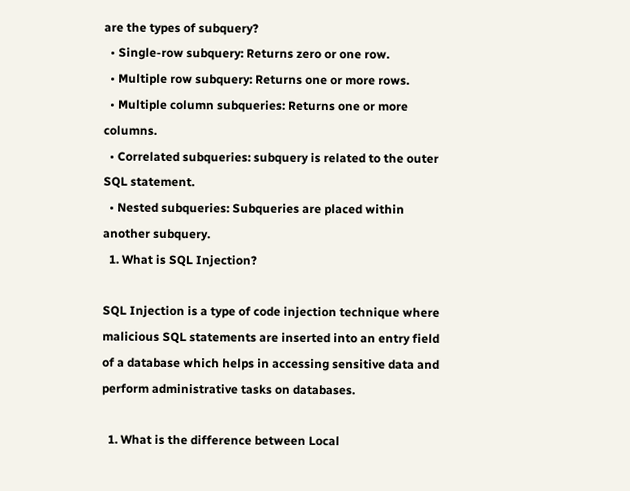are the types of subquery?
  • Single-row subquery: Returns zero or one row.
  • Multiple row subquery: Returns one or more rows.
  • Multiple column subqueries: Returns one or more columns.
  • Correlated subqueries: subquery is related to the outer SQL statement.
  • Nested subqueries: Subqueries are placed within another subquery.
  1. What is SQL Injection?

SQL Injection is a type of code injection technique where malicious SQL statements are inserted into an entry field of a database which helps in accessing sensitive data and perform administrative tasks on databases.

  1. What is the difference between Local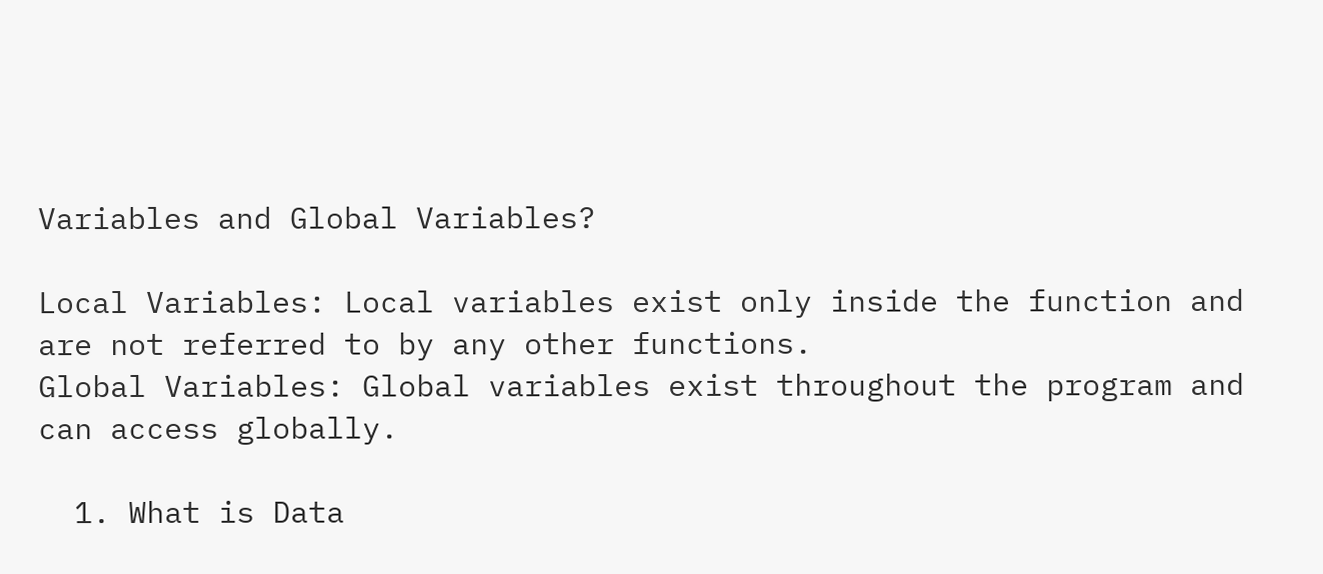Variables and Global Variables?

Local Variables: Local variables exist only inside the function and are not referred to by any other functions.
Global Variables: Global variables exist throughout the program and can access globally.

  1. What is Data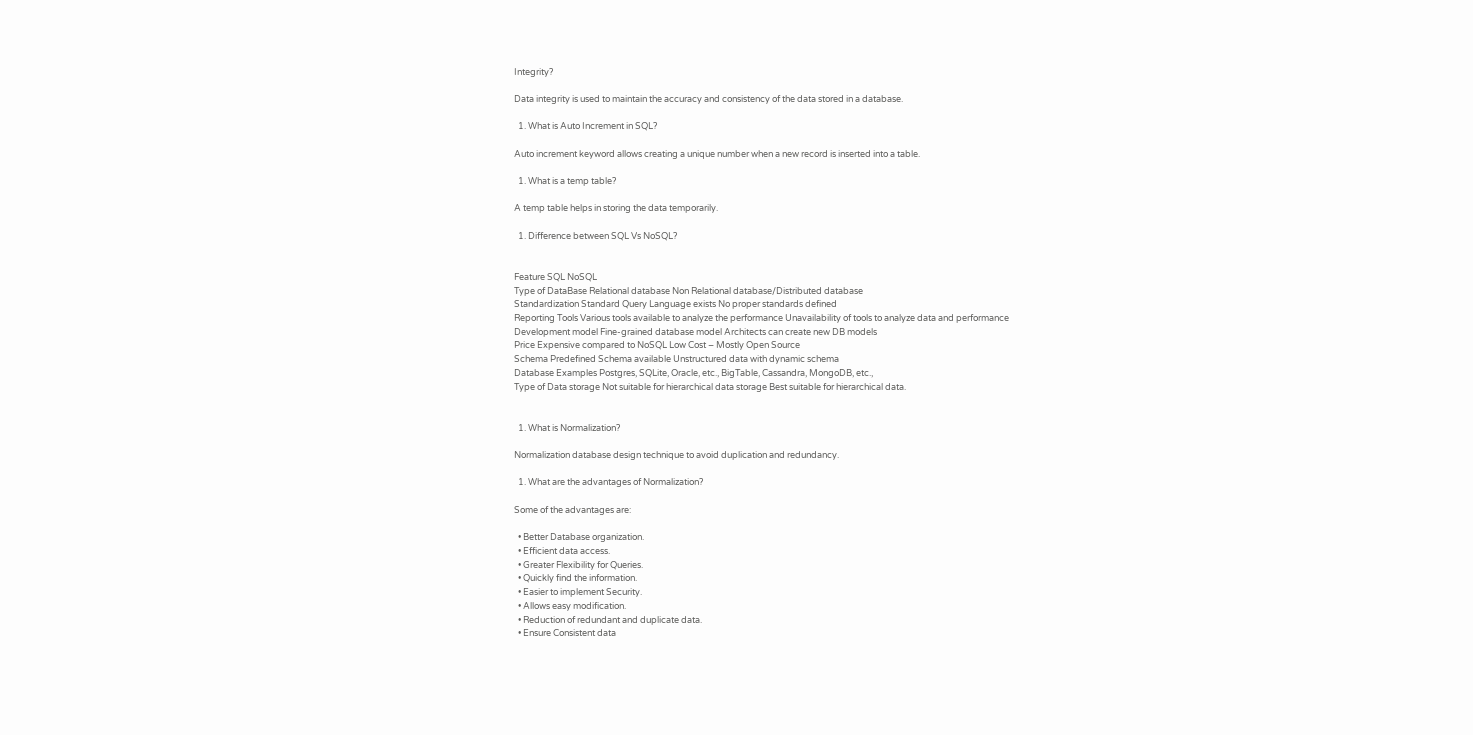Integrity?

Data integrity is used to maintain the accuracy and consistency of the data stored in a database.

  1. What is Auto Increment in SQL?

Auto increment keyword allows creating a unique number when a new record is inserted into a table.

  1. What is a temp table?

A temp table helps in storing the data temporarily.

  1. Difference between SQL Vs NoSQL?


Feature SQL NoSQL
Type of DataBase Relational database Non Relational database/Distributed database
Standardization Standard Query Language exists No proper standards defined
Reporting Tools Various tools available to analyze the performance Unavailability of tools to analyze data and performance
Development model Fine-grained database model Architects can create new DB models
Price Expensive compared to NoSQL Low Cost – Mostly Open Source
Schema Predefined Schema available Unstructured data with dynamic schema
Database Examples Postgres, SQLite, Oracle, etc., BigTable, Cassandra, MongoDB, etc.,
Type of Data storage Not suitable for hierarchical data storage Best suitable for hierarchical data.


  1. What is Normalization?

Normalization database design technique to avoid duplication and redundancy.

  1. What are the advantages of Normalization?

Some of the advantages are:

  • Better Database organization.
  • Efficient data access.
  • Greater Flexibility for Queries.
  • Quickly find the information.
  • Easier to implement Security.
  • Allows easy modification.
  • Reduction of redundant and duplicate data.
  • Ensure Consistent data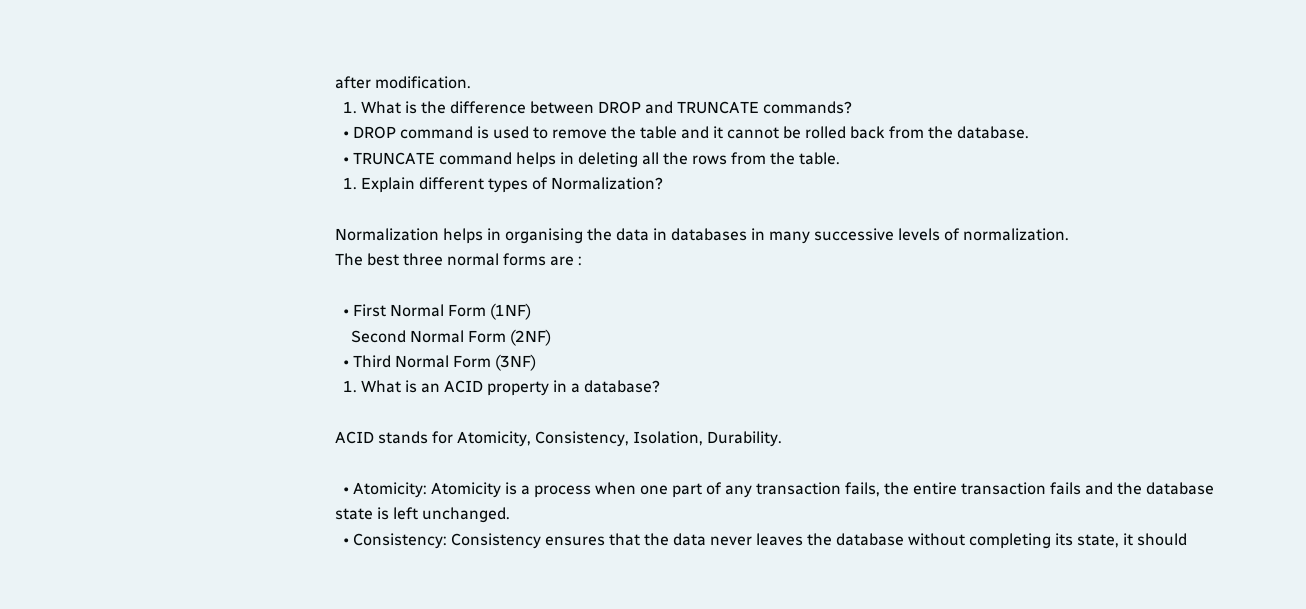after modification.
  1. What is the difference between DROP and TRUNCATE commands?
  • DROP command is used to remove the table and it cannot be rolled back from the database.
  • TRUNCATE command helps in deleting all the rows from the table.
  1. Explain different types of Normalization?

Normalization helps in organising the data in databases in many successive levels of normalization.
The best three normal forms are :

  • First Normal Form (1NF)
    Second Normal Form (2NF)
  • Third Normal Form (3NF)
  1. What is an ACID property in a database?

ACID stands for Atomicity, Consistency, Isolation, Durability.

  • Atomicity: Atomicity is a process when one part of any transaction fails, the entire transaction fails and the database state is left unchanged.
  • Consistency: Consistency ensures that the data never leaves the database without completing its state, it should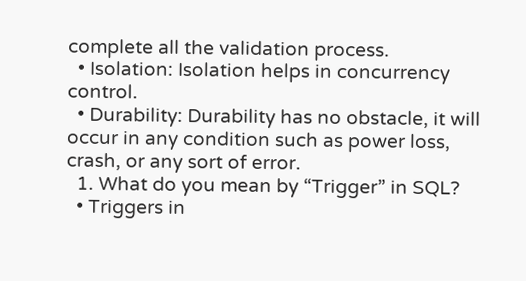complete all the validation process.
  • Isolation: Isolation helps in concurrency control.
  • Durability: Durability has no obstacle, it will occur in any condition such as power loss, crash, or any sort of error.
  1. What do you mean by “Trigger” in SQL?
  • Triggers in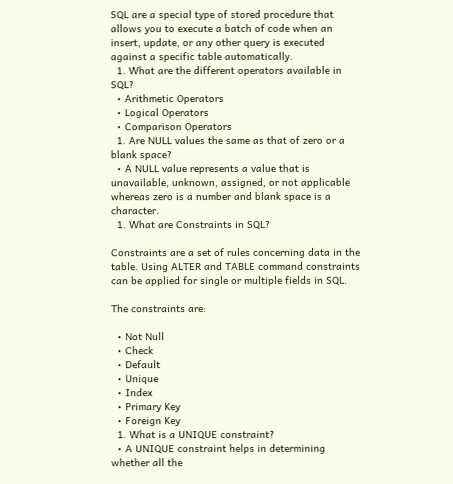SQL are a special type of stored procedure that allows you to execute a batch of code when an insert, update, or any other query is executed against a specific table automatically.
  1. What are the different operators available in SQL?
  • Arithmetic Operators
  • Logical Operators
  • Comparison Operators
  1. Are NULL values the same as that of zero or a blank space?
  • A NULL value represents a value that is unavailable, unknown, assigned, or not applicable whereas zero is a number and blank space is a character.
  1. What are Constraints in SQL?

Constraints are a set of rules concerning data in the table. Using ALTER and TABLE command constraints can be applied for single or multiple fields in SQL.

The constraints are:

  • Not Null
  • Check
  • Default
  • Unique
  • Index
  • Primary Key
  • Foreign Key
  1. What is a UNIQUE constraint?
  • A UNIQUE constraint helps in determining whether all the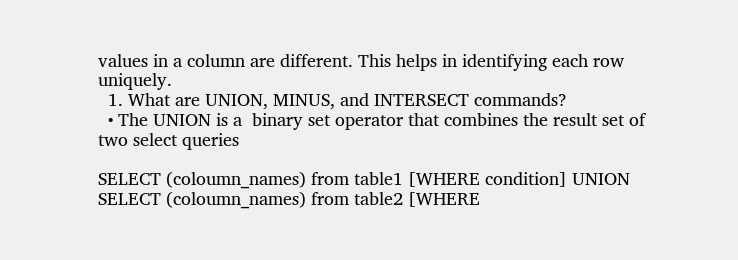values in a column are different. This helps in identifying each row uniquely.
  1. What are UNION, MINUS, and INTERSECT commands?
  • The UNION is a  binary set operator that combines the result set of two select queries

SELECT (coloumn_names) from table1 [WHERE condition] UNION SELECT (coloumn_names) from table2 [WHERE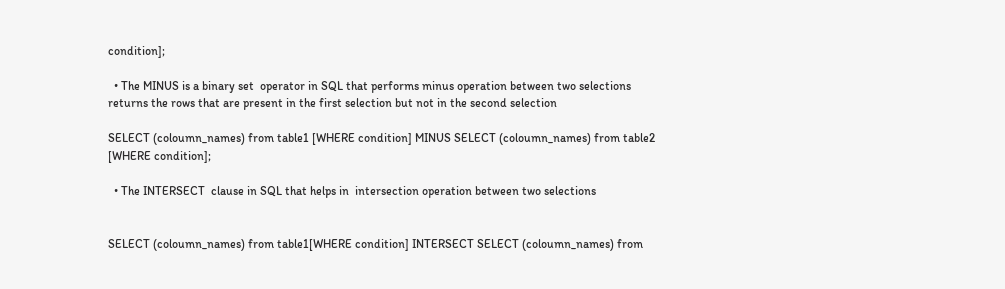condition];

  • The MINUS is a binary set  operator in SQL that performs minus operation between two selections returns the rows that are present in the first selection but not in the second selection

SELECT (coloumn_names) from table1 [WHERE condition] MINUS SELECT (coloumn_names) from table2 [WHERE condition];

  • The INTERSECT  clause in SQL that helps in  intersection operation between two selections


SELECT (coloumn_names) from table1[WHERE condition] INTERSECT SELECT (coloumn_names) from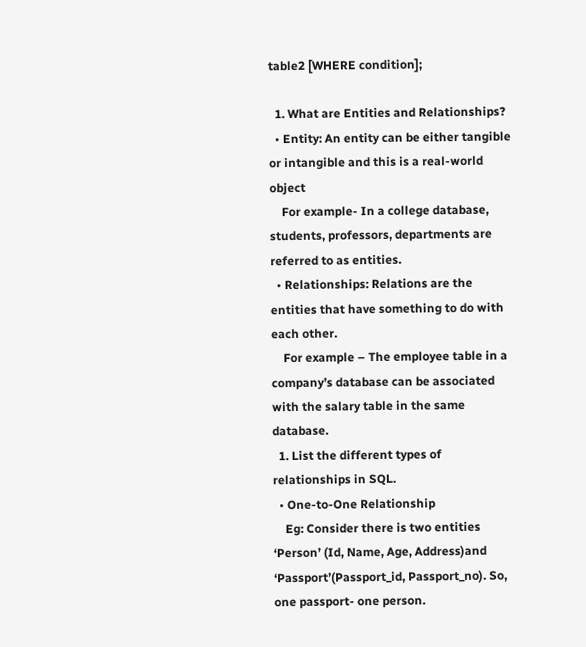table2 [WHERE condition];

  1. What are Entities and Relationships?
  • Entity: An entity can be either tangible or intangible and this is a real-world object
    For example- In a college database, students, professors, departments are referred to as entities.
  • Relationships: Relations are the entities that have something to do with each other.
    For example – The employee table in a company’s database can be associated with the salary table in the same database.
  1. List the different types of relationships in SQL.
  • One-to-One Relationship
    Eg: Consider there is two entities ‘Person’ (Id, Name, Age, Address)and ‘Passport’(Passport_id, Passport_no). So, one passport- one person.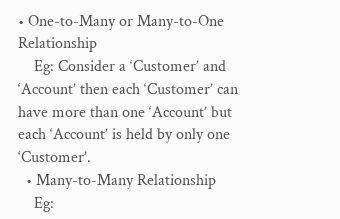• One-to-Many or Many-to-One Relationship
    Eg: Consider a ‘Customer’ and ‘Account’ then each ‘Customer’ can have more than one ‘Account’ but each ‘Account’ is held by only one ‘Customer’.
  • Many-to-Many Relationship
    Eg: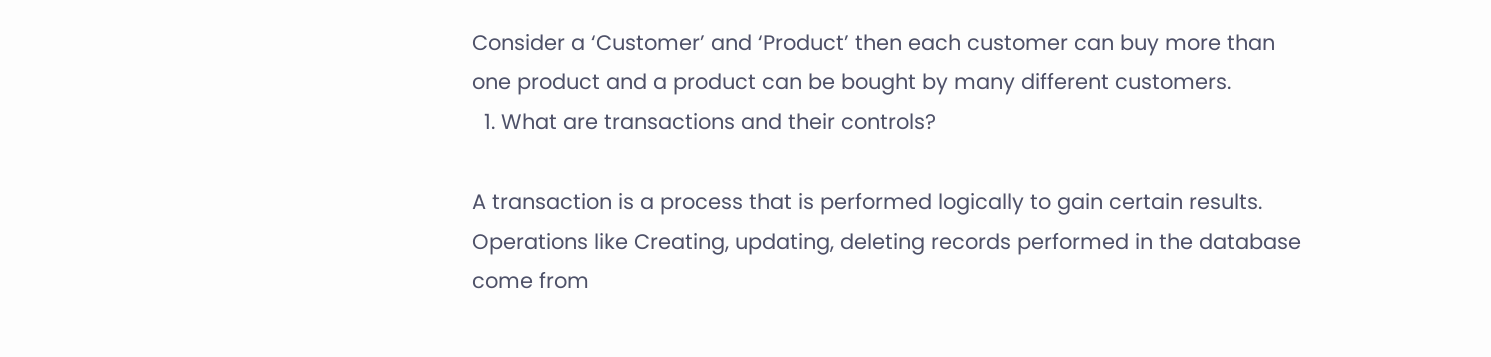Consider a ‘Customer’ and ‘Product’ then each customer can buy more than one product and a product can be bought by many different customers.
  1. What are transactions and their controls?

A transaction is a process that is performed logically to gain certain results. Operations like Creating, updating, deleting records performed in the database come from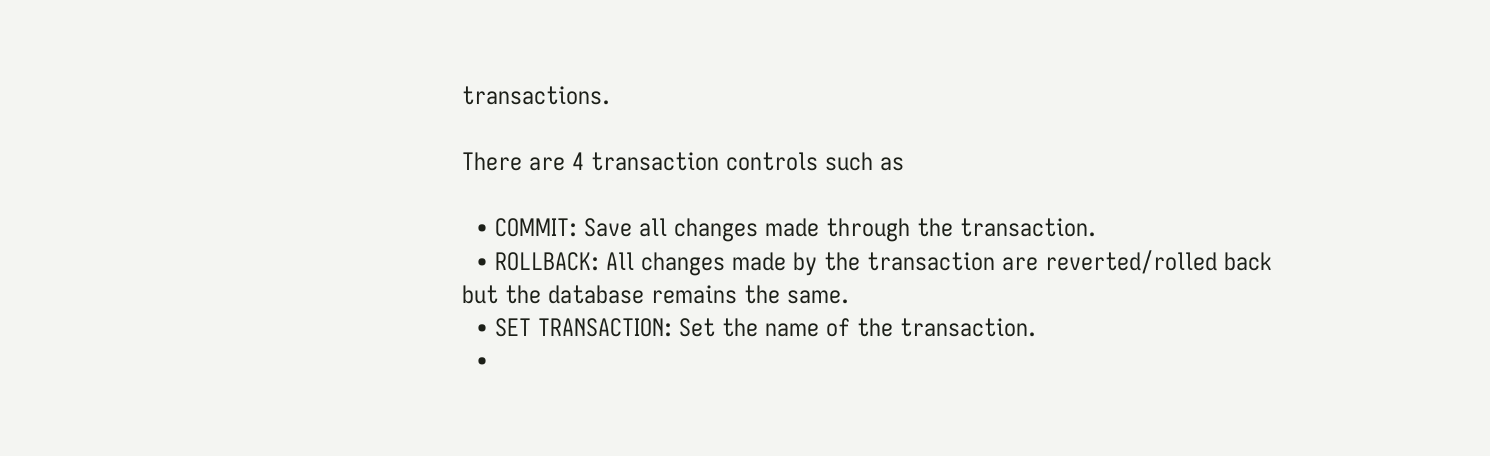transactions.

There are 4 transaction controls such as

  • COMMIT: Save all changes made through the transaction.
  • ROLLBACK: All changes made by the transaction are reverted/rolled back but the database remains the same.
  • SET TRANSACTION: Set the name of the transaction.
  •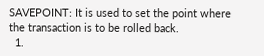SAVEPOINT: It is used to set the point where the transaction is to be rolled back.
  1.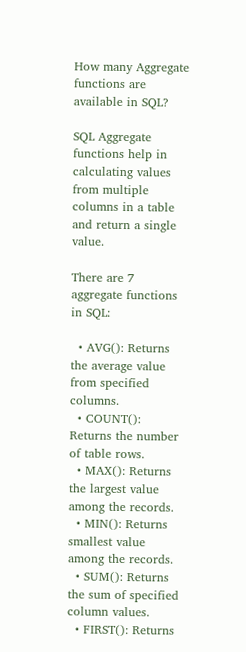How many Aggregate functions are available in SQL?

SQL Aggregate functions help in calculating values from multiple columns in a table and return a single value.

There are 7 aggregate functions in SQL:

  • AVG(): Returns the average value from specified columns.
  • COUNT(): Returns the number of table rows.
  • MAX(): Returns the largest value among the records.
  • MIN(): Returns smallest value among the records.
  • SUM(): Returns the sum of specified column values.
  • FIRST(): Returns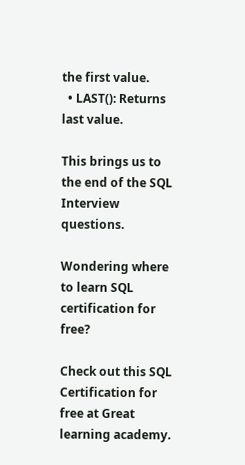the first value.
  • LAST(): Returns last value.

This brings us to the end of the SQL Interview questions.

Wondering where to learn SQL certification for free?

Check out this SQL Certification for free at Great learning academy.